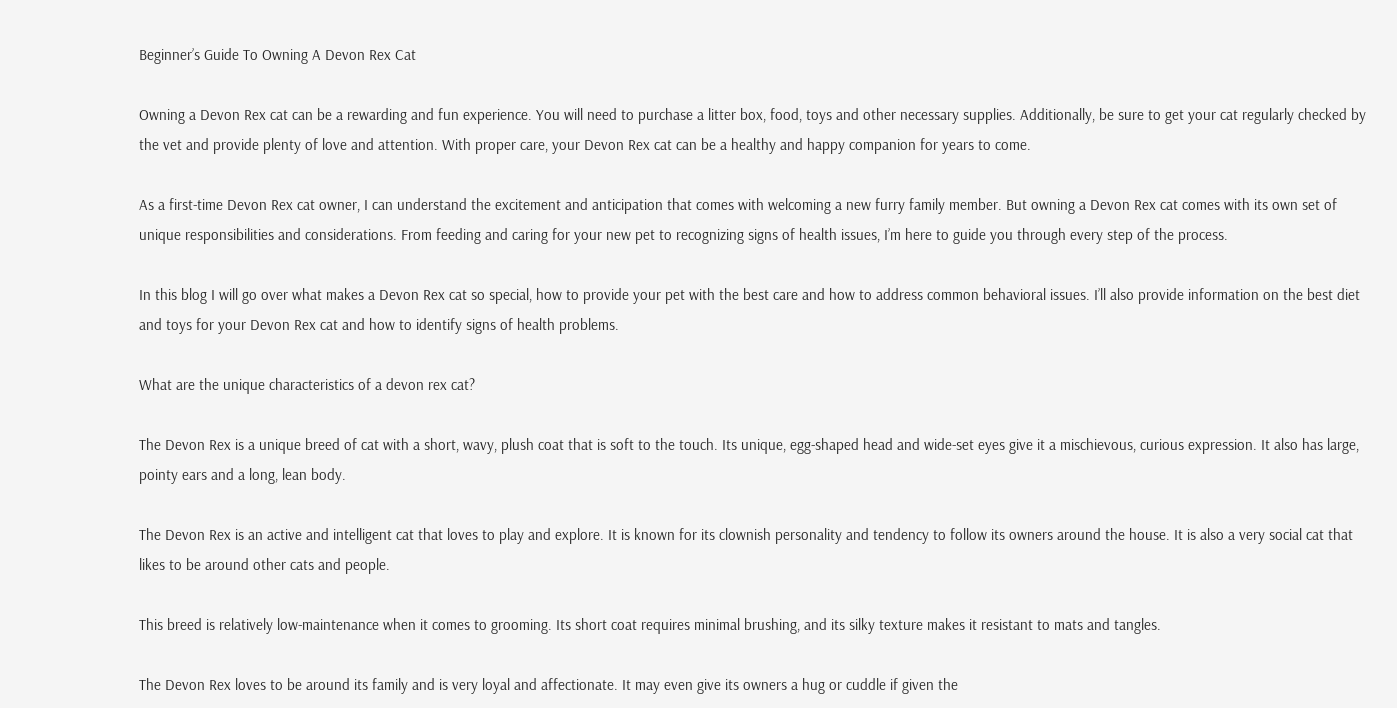Beginner’s Guide To Owning A Devon Rex Cat

Owning a Devon Rex cat can be a rewarding and fun experience. You will need to purchase a litter box, food, toys and other necessary supplies. Additionally, be sure to get your cat regularly checked by the vet and provide plenty of love and attention. With proper care, your Devon Rex cat can be a healthy and happy companion for years to come.

As a first-time Devon Rex cat owner, I can understand the excitement and anticipation that comes with welcoming a new furry family member. But owning a Devon Rex cat comes with its own set of unique responsibilities and considerations. From feeding and caring for your new pet to recognizing signs of health issues, I’m here to guide you through every step of the process.

In this blog I will go over what makes a Devon Rex cat so special, how to provide your pet with the best care and how to address common behavioral issues. I’ll also provide information on the best diet and toys for your Devon Rex cat and how to identify signs of health problems.

What are the unique characteristics of a devon rex cat?

The Devon Rex is a unique breed of cat with a short, wavy, plush coat that is soft to the touch. Its unique, egg-shaped head and wide-set eyes give it a mischievous, curious expression. It also has large, pointy ears and a long, lean body.

The Devon Rex is an active and intelligent cat that loves to play and explore. It is known for its clownish personality and tendency to follow its owners around the house. It is also a very social cat that likes to be around other cats and people.

This breed is relatively low-maintenance when it comes to grooming. Its short coat requires minimal brushing, and its silky texture makes it resistant to mats and tangles.

The Devon Rex loves to be around its family and is very loyal and affectionate. It may even give its owners a hug or cuddle if given the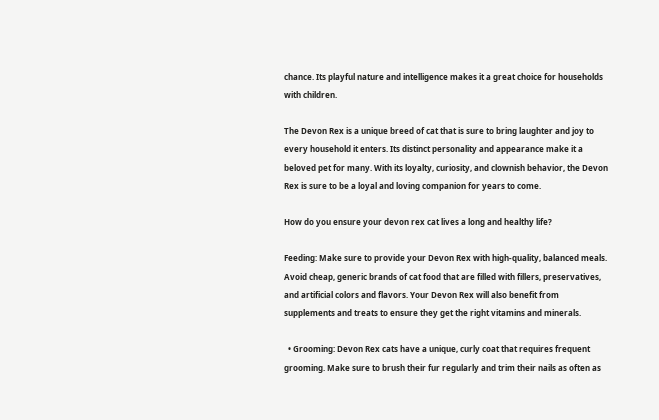chance. Its playful nature and intelligence makes it a great choice for households with children.

The Devon Rex is a unique breed of cat that is sure to bring laughter and joy to every household it enters. Its distinct personality and appearance make it a beloved pet for many. With its loyalty, curiosity, and clownish behavior, the Devon Rex is sure to be a loyal and loving companion for years to come.

How do you ensure your devon rex cat lives a long and healthy life?

Feeding: Make sure to provide your Devon Rex with high-quality, balanced meals. Avoid cheap, generic brands of cat food that are filled with fillers, preservatives, and artificial colors and flavors. Your Devon Rex will also benefit from supplements and treats to ensure they get the right vitamins and minerals.

  • Grooming: Devon Rex cats have a unique, curly coat that requires frequent grooming. Make sure to brush their fur regularly and trim their nails as often as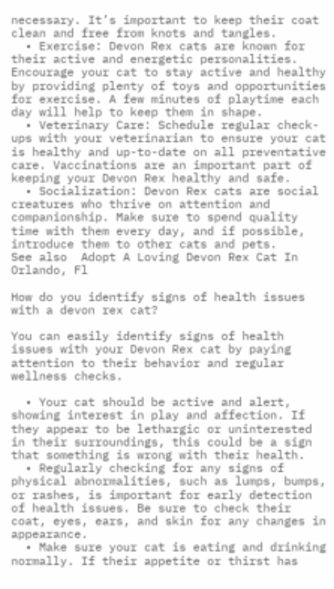necessary. It’s important to keep their coat clean and free from knots and tangles.
  • Exercise: Devon Rex cats are known for their active and energetic personalities. Encourage your cat to stay active and healthy by providing plenty of toys and opportunities for exercise. A few minutes of playtime each day will help to keep them in shape.
  • Veterinary Care: Schedule regular check-ups with your veterinarian to ensure your cat is healthy and up-to-date on all preventative care. Vaccinations are an important part of keeping your Devon Rex healthy and safe.
  • Socialization: Devon Rex cats are social creatures who thrive on attention and companionship. Make sure to spend quality time with them every day, and if possible, introduce them to other cats and pets.
See also  Adopt A Loving Devon Rex Cat In Orlando, Fl

How do you identify signs of health issues with a devon rex cat?

You can easily identify signs of health issues with your Devon Rex cat by paying attention to their behavior and regular wellness checks.

  • Your cat should be active and alert, showing interest in play and affection. If they appear to be lethargic or uninterested in their surroundings, this could be a sign that something is wrong with their health.
  • Regularly checking for any signs of physical abnormalities, such as lumps, bumps, or rashes, is important for early detection of health issues. Be sure to check their coat, eyes, ears, and skin for any changes in appearance.
  • Make sure your cat is eating and drinking normally. If their appetite or thirst has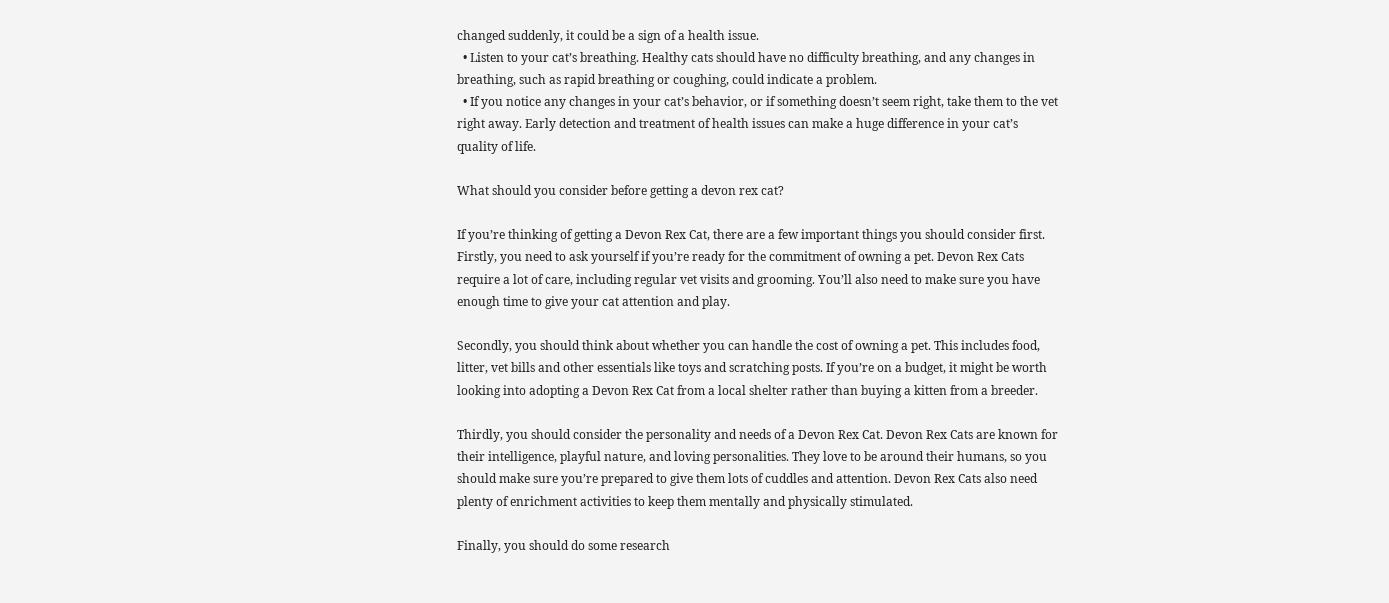changed suddenly, it could be a sign of a health issue.
  • Listen to your cat’s breathing. Healthy cats should have no difficulty breathing, and any changes in breathing, such as rapid breathing or coughing, could indicate a problem.
  • If you notice any changes in your cat’s behavior, or if something doesn’t seem right, take them to the vet right away. Early detection and treatment of health issues can make a huge difference in your cat’s quality of life.

What should you consider before getting a devon rex cat?

If you’re thinking of getting a Devon Rex Cat, there are a few important things you should consider first. Firstly, you need to ask yourself if you’re ready for the commitment of owning a pet. Devon Rex Cats require a lot of care, including regular vet visits and grooming. You’ll also need to make sure you have enough time to give your cat attention and play.

Secondly, you should think about whether you can handle the cost of owning a pet. This includes food, litter, vet bills and other essentials like toys and scratching posts. If you’re on a budget, it might be worth looking into adopting a Devon Rex Cat from a local shelter rather than buying a kitten from a breeder.

Thirdly, you should consider the personality and needs of a Devon Rex Cat. Devon Rex Cats are known for their intelligence, playful nature, and loving personalities. They love to be around their humans, so you should make sure you’re prepared to give them lots of cuddles and attention. Devon Rex Cats also need plenty of enrichment activities to keep them mentally and physically stimulated.

Finally, you should do some research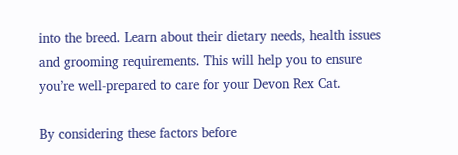into the breed. Learn about their dietary needs, health issues and grooming requirements. This will help you to ensure you’re well-prepared to care for your Devon Rex Cat.

By considering these factors before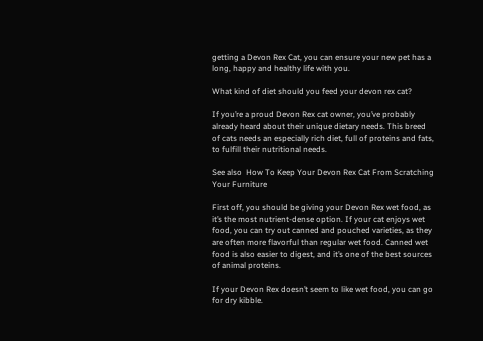getting a Devon Rex Cat, you can ensure your new pet has a long, happy and healthy life with you.

What kind of diet should you feed your devon rex cat?

If you’re a proud Devon Rex cat owner, you’ve probably already heard about their unique dietary needs. This breed of cats needs an especially rich diet, full of proteins and fats, to fulfill their nutritional needs.

See also  How To Keep Your Devon Rex Cat From Scratching Your Furniture

First off, you should be giving your Devon Rex wet food, as it’s the most nutrient-dense option. If your cat enjoys wet food, you can try out canned and pouched varieties, as they are often more flavorful than regular wet food. Canned wet food is also easier to digest, and it’s one of the best sources of animal proteins.

If your Devon Rex doesn’t seem to like wet food, you can go for dry kibble.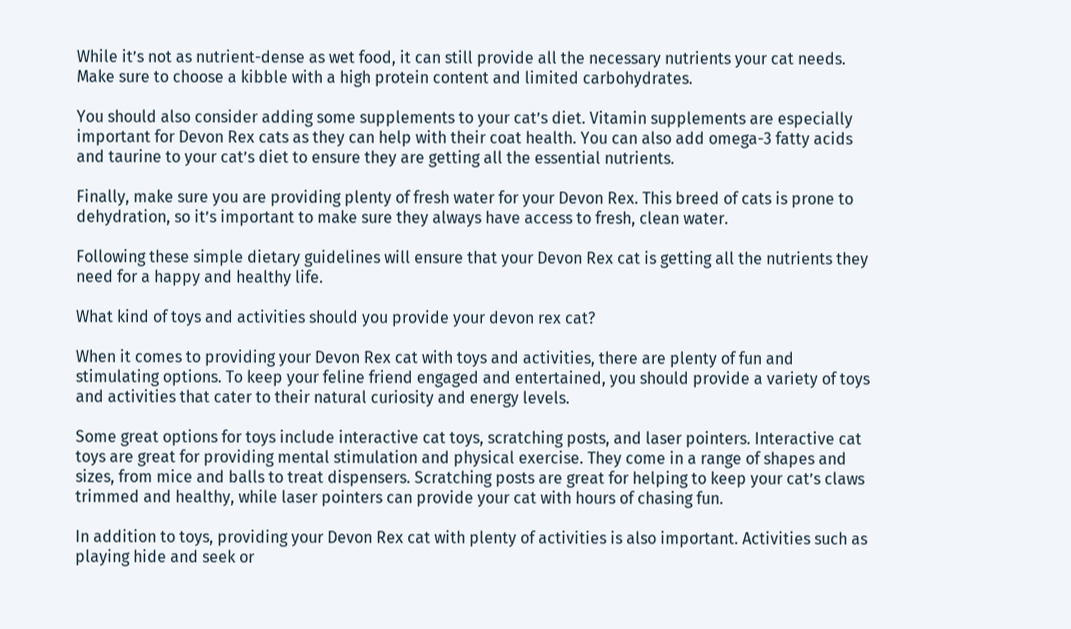While it’s not as nutrient-dense as wet food, it can still provide all the necessary nutrients your cat needs. Make sure to choose a kibble with a high protein content and limited carbohydrates.

You should also consider adding some supplements to your cat’s diet. Vitamin supplements are especially important for Devon Rex cats as they can help with their coat health. You can also add omega-3 fatty acids and taurine to your cat’s diet to ensure they are getting all the essential nutrients.

Finally, make sure you are providing plenty of fresh water for your Devon Rex. This breed of cats is prone to dehydration, so it’s important to make sure they always have access to fresh, clean water.

Following these simple dietary guidelines will ensure that your Devon Rex cat is getting all the nutrients they need for a happy and healthy life.

What kind of toys and activities should you provide your devon rex cat?

When it comes to providing your Devon Rex cat with toys and activities, there are plenty of fun and stimulating options. To keep your feline friend engaged and entertained, you should provide a variety of toys and activities that cater to their natural curiosity and energy levels.

Some great options for toys include interactive cat toys, scratching posts, and laser pointers. Interactive cat toys are great for providing mental stimulation and physical exercise. They come in a range of shapes and sizes, from mice and balls to treat dispensers. Scratching posts are great for helping to keep your cat’s claws trimmed and healthy, while laser pointers can provide your cat with hours of chasing fun.

In addition to toys, providing your Devon Rex cat with plenty of activities is also important. Activities such as playing hide and seek or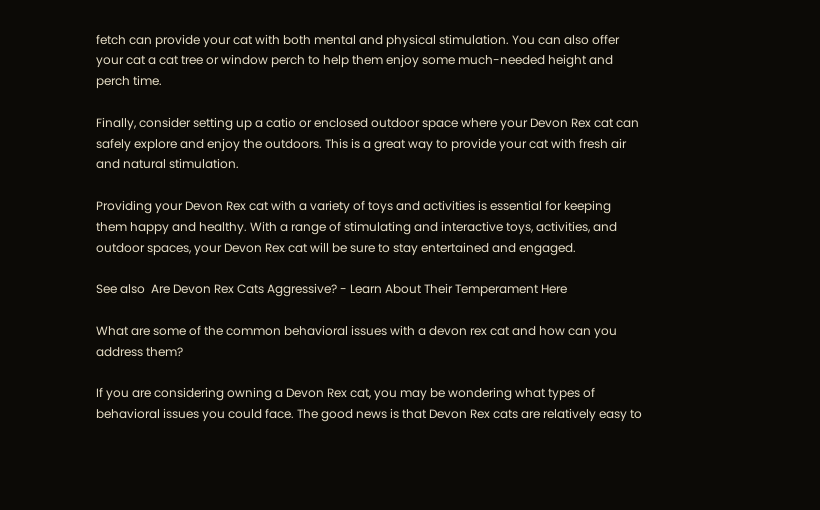fetch can provide your cat with both mental and physical stimulation. You can also offer your cat a cat tree or window perch to help them enjoy some much-needed height and perch time.

Finally, consider setting up a catio or enclosed outdoor space where your Devon Rex cat can safely explore and enjoy the outdoors. This is a great way to provide your cat with fresh air and natural stimulation.

Providing your Devon Rex cat with a variety of toys and activities is essential for keeping them happy and healthy. With a range of stimulating and interactive toys, activities, and outdoor spaces, your Devon Rex cat will be sure to stay entertained and engaged.

See also  Are Devon Rex Cats Aggressive? - Learn About Their Temperament Here

What are some of the common behavioral issues with a devon rex cat and how can you address them?

If you are considering owning a Devon Rex cat, you may be wondering what types of behavioral issues you could face. The good news is that Devon Rex cats are relatively easy to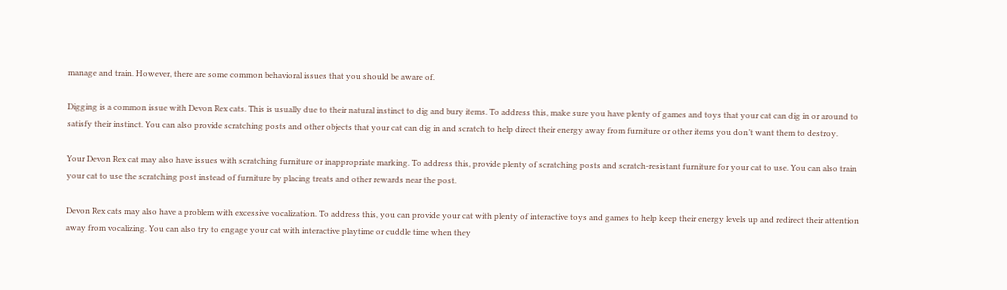manage and train. However, there are some common behavioral issues that you should be aware of.

Digging is a common issue with Devon Rex cats. This is usually due to their natural instinct to dig and bury items. To address this, make sure you have plenty of games and toys that your cat can dig in or around to satisfy their instinct. You can also provide scratching posts and other objects that your cat can dig in and scratch to help direct their energy away from furniture or other items you don’t want them to destroy.

Your Devon Rex cat may also have issues with scratching furniture or inappropriate marking. To address this, provide plenty of scratching posts and scratch-resistant furniture for your cat to use. You can also train your cat to use the scratching post instead of furniture by placing treats and other rewards near the post.

Devon Rex cats may also have a problem with excessive vocalization. To address this, you can provide your cat with plenty of interactive toys and games to help keep their energy levels up and redirect their attention away from vocalizing. You can also try to engage your cat with interactive playtime or cuddle time when they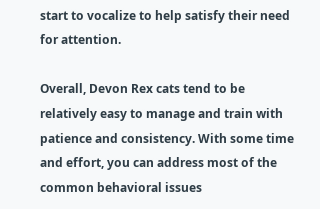start to vocalize to help satisfy their need for attention.

Overall, Devon Rex cats tend to be relatively easy to manage and train with patience and consistency. With some time and effort, you can address most of the common behavioral issues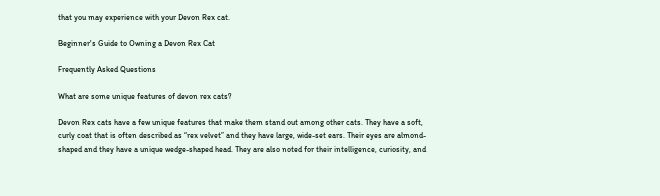that you may experience with your Devon Rex cat.

Beginner's Guide to Owning a Devon Rex Cat

Frequently Asked Questions

What are some unique features of devon rex cats?

Devon Rex cats have a few unique features that make them stand out among other cats. They have a soft, curly coat that is often described as “rex velvet” and they have large, wide-set ears. Their eyes are almond-shaped and they have a unique wedge-shaped head. They are also noted for their intelligence, curiosity, and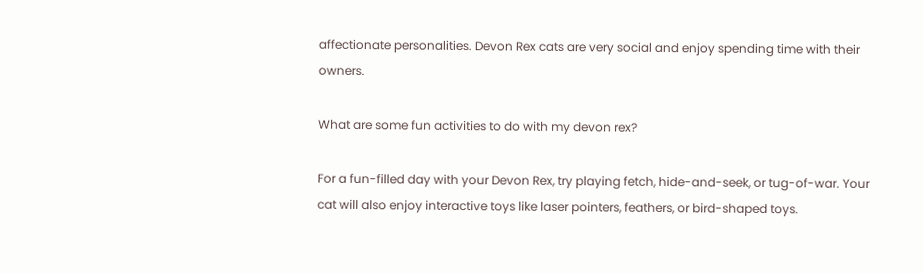affectionate personalities. Devon Rex cats are very social and enjoy spending time with their owners.

What are some fun activities to do with my devon rex?

For a fun-filled day with your Devon Rex, try playing fetch, hide-and-seek, or tug-of-war. Your cat will also enjoy interactive toys like laser pointers, feathers, or bird-shaped toys.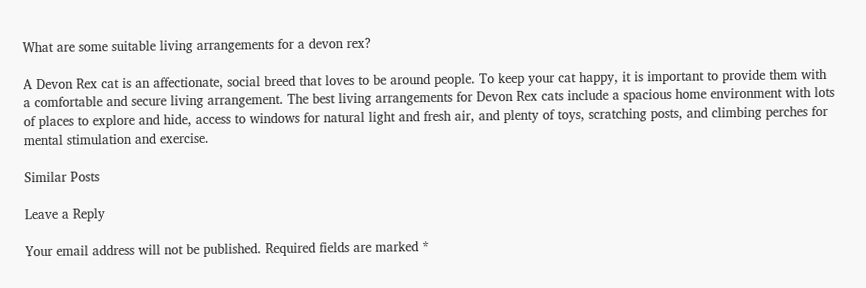What are some suitable living arrangements for a devon rex?

A Devon Rex cat is an affectionate, social breed that loves to be around people. To keep your cat happy, it is important to provide them with a comfortable and secure living arrangement. The best living arrangements for Devon Rex cats include a spacious home environment with lots of places to explore and hide, access to windows for natural light and fresh air, and plenty of toys, scratching posts, and climbing perches for mental stimulation and exercise.

Similar Posts

Leave a Reply

Your email address will not be published. Required fields are marked *